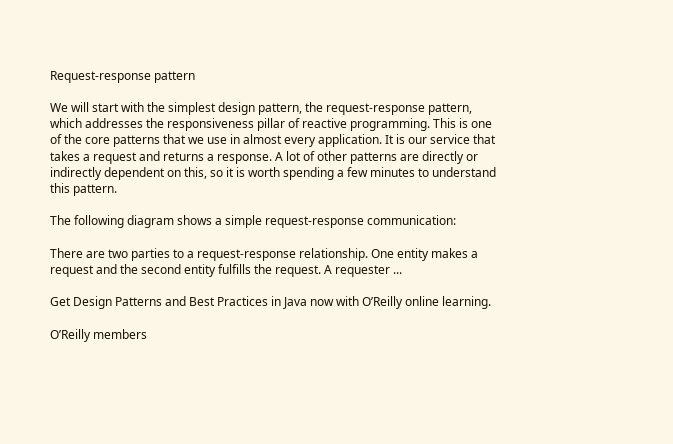Request-response pattern

We will start with the simplest design pattern, the request-response pattern, which addresses the responsiveness pillar of reactive programming. This is one of the core patterns that we use in almost every application. It is our service that takes a request and returns a response. A lot of other patterns are directly or indirectly dependent on this, so it is worth spending a few minutes to understand this pattern.

The following diagram shows a simple request-response communication:

There are two parties to a request-response relationship. One entity makes a request and the second entity fulfills the request. A requester ...

Get Design Patterns and Best Practices in Java now with O’Reilly online learning.

O’Reilly members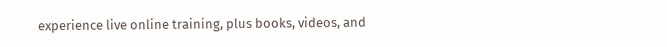experience live online training, plus books, videos, and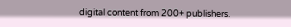digital content from 200+ publishers.